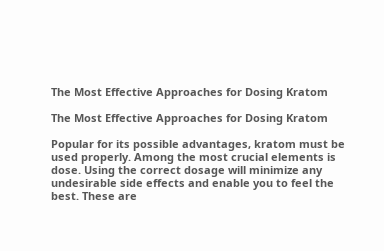The Most Effective Approaches for Dosing Kratom

The Most Effective Approaches for Dosing Kratom

Popular for its possible advantages, kratom must be used properly. Among the most crucial elements is dose. Using the correct dosage will minimize any undesirable side effects and enable you to feel the best. These are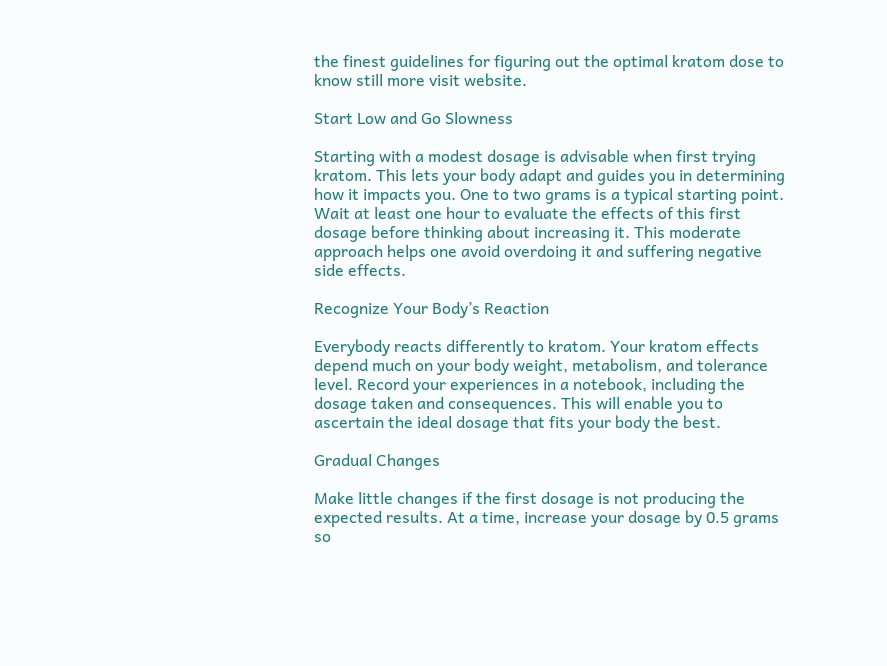the finest guidelines for figuring out the optimal kratom dose to know still more visit website.

Start Low and Go Slowness

Starting with a modest dosage is advisable when first trying kratom. This lets your body adapt and guides you in determining how it impacts you. One to two grams is a typical starting point. Wait at least one hour to evaluate the effects of this first dosage before thinking about increasing it. This moderate approach helps one avoid overdoing it and suffering negative side effects.

Recognize Your Body’s Reaction

Everybody reacts differently to kratom. Your kratom effects depend much on your body weight, metabolism, and tolerance level. Record your experiences in a notebook, including the dosage taken and consequences. This will enable you to ascertain the ideal dosage that fits your body the best.

Gradual Changes

Make little changes if the first dosage is not producing the expected results. At a time, increase your dosage by 0.5 grams so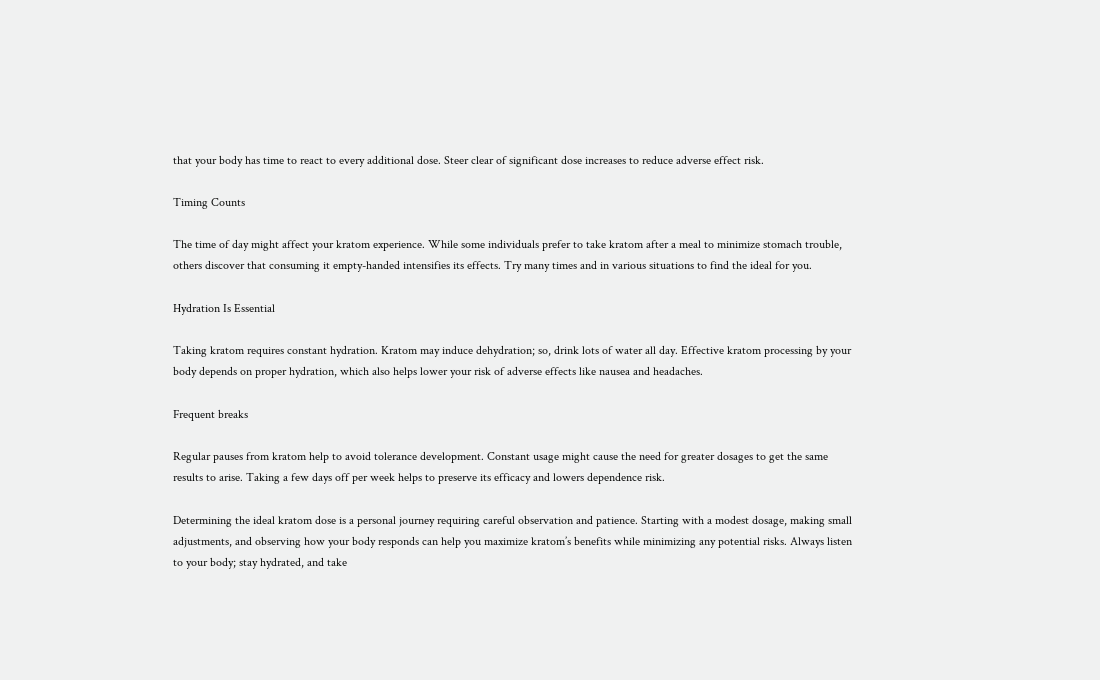that your body has time to react to every additional dose. Steer clear of significant dose increases to reduce adverse effect risk.

Timing Counts

The time of day might affect your kratom experience. While some individuals prefer to take kratom after a meal to minimize stomach trouble, others discover that consuming it empty-handed intensifies its effects. Try many times and in various situations to find the ideal for you.

Hydration Is Essential

Taking kratom requires constant hydration. Kratom may induce dehydration; so, drink lots of water all day. Effective kratom processing by your body depends on proper hydration, which also helps lower your risk of adverse effects like nausea and headaches.

Frequent breaks

Regular pauses from kratom help to avoid tolerance development. Constant usage might cause the need for greater dosages to get the same results to arise. Taking a few days off per week helps to preserve its efficacy and lowers dependence risk.

Determining the ideal kratom dose is a personal journey requiring careful observation and patience. Starting with a modest dosage, making small adjustments, and observing how your body responds can help you maximize kratom’s benefits while minimizing any potential risks. Always listen to your body; stay hydrated, and take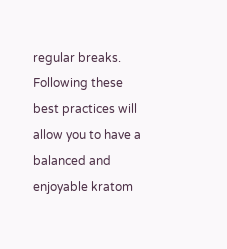regular breaks. Following these best practices will allow you to have a balanced and enjoyable kratom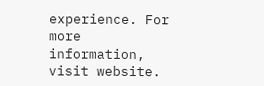experience. For more information, visit website.